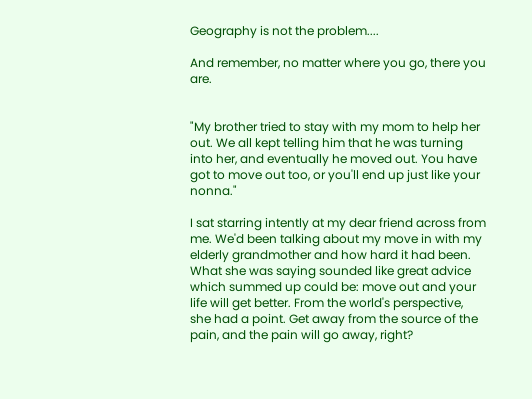Geography is not the problem....

And remember, no matter where you go, there you are.


"My brother tried to stay with my mom to help her out. We all kept telling him that he was turning into her, and eventually he moved out. You have got to move out too, or you'll end up just like your nonna."

I sat starring intently at my dear friend across from me. We'd been talking about my move in with my elderly grandmother and how hard it had been. What she was saying sounded like great advice which summed up could be: move out and your life will get better. From the world's perspective, she had a point. Get away from the source of the pain, and the pain will go away, right?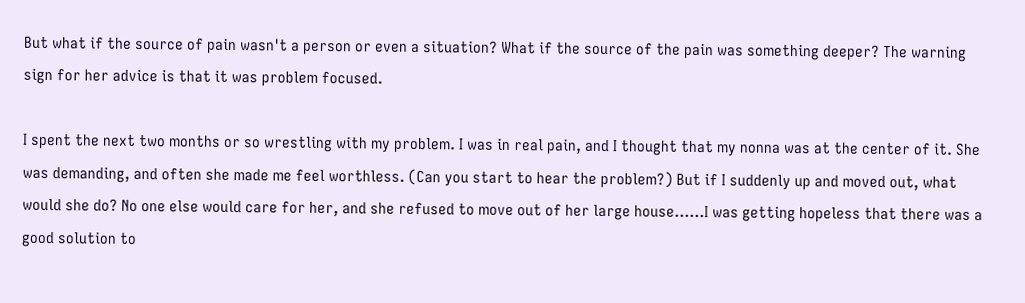But what if the source of pain wasn't a person or even a situation? What if the source of the pain was something deeper? The warning sign for her advice is that it was problem focused.

I spent the next two months or so wrestling with my problem. I was in real pain, and I thought that my nonna was at the center of it. She was demanding, and often she made me feel worthless. (Can you start to hear the problem?) But if I suddenly up and moved out, what would she do? No one else would care for her, and she refused to move out of her large house......I was getting hopeless that there was a good solution to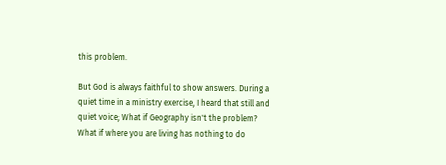this problem.

But God is always faithful to show answers. During a quiet time in a ministry exercise, I heard that still and quiet voice; What if Geography isn't the problem? What if where you are living has nothing to do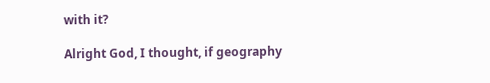with it?

Alright God, I thought, if geography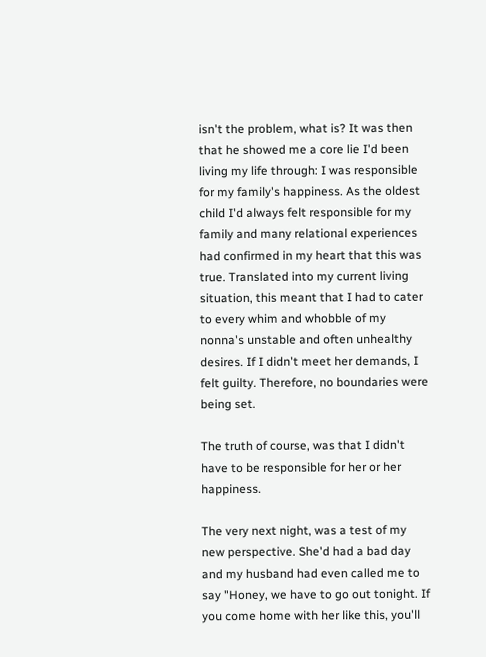isn't the problem, what is? It was then that he showed me a core lie I'd been living my life through: I was responsible for my family's happiness. As the oldest child I'd always felt responsible for my family and many relational experiences had confirmed in my heart that this was true. Translated into my current living situation, this meant that I had to cater to every whim and whobble of my nonna's unstable and often unhealthy desires. If I didn't meet her demands, I felt guilty. Therefore, no boundaries were being set.

The truth of course, was that I didn't have to be responsible for her or her happiness.

The very next night, was a test of my new perspective. She'd had a bad day and my husband had even called me to say "Honey, we have to go out tonight. If you come home with her like this, you'll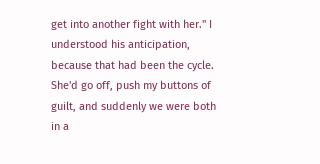get into another fight with her." I understood his anticipation, because that had been the cycle. She'd go off, push my buttons of guilt, and suddenly we were both in a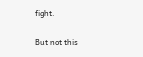fight.

But not this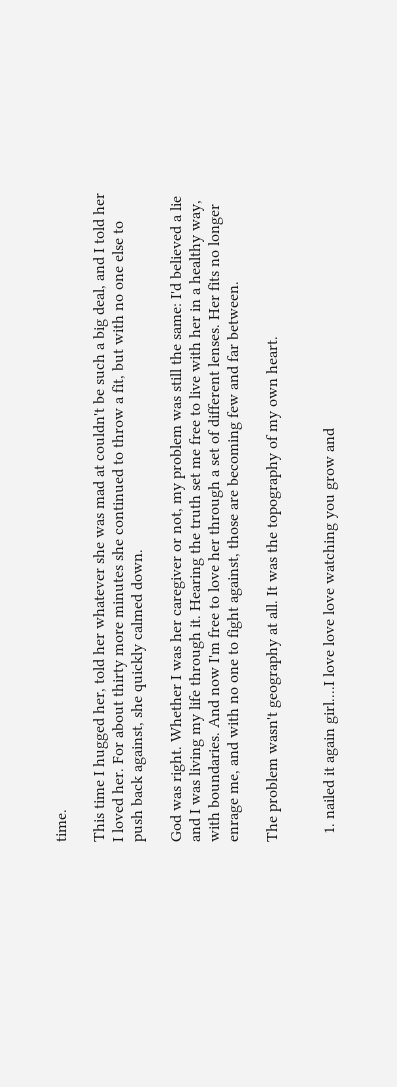time.

This time I hugged her, told her whatever she was mad at couldn't be such a big deal, and I told her I loved her. For about thirty more minutes she continued to throw a fit, but with no one else to push back against, she quickly calmed down.

God was right. Whether I was her caregiver or not, my problem was still the same: I'd believed a lie and I was living my life through it. Hearing the truth set me free to live with her in a healthy way, with boundaries. And now I'm free to love her through a set of different lenses. Her fits no longer enrage me, and with no one to fight against, those are becoming few and far between.

The problem wasn't geography at all. It was the topography of my own heart.


  1. nailed it again girl....I love love love watching you grow and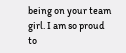being on your team girl. I am so proud to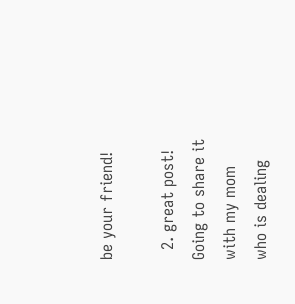be your friend!

  2. great post! Going to share it with my mom who is dealing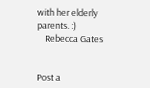with her elderly parents. :)
    Rebecca Gates


Post a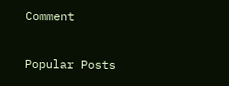Comment

Popular Posts